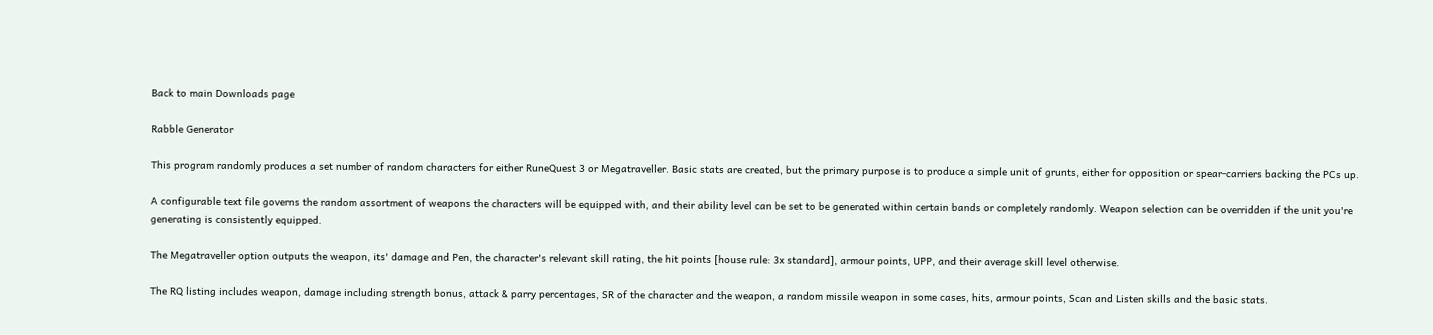Back to main Downloads page

Rabble Generator

This program randomly produces a set number of random characters for either RuneQuest 3 or Megatraveller. Basic stats are created, but the primary purpose is to produce a simple unit of grunts, either for opposition or spear-carriers backing the PCs up.

A configurable text file governs the random assortment of weapons the characters will be equipped with, and their ability level can be set to be generated within certain bands or completely randomly. Weapon selection can be overridden if the unit you're generating is consistently equipped.

The Megatraveller option outputs the weapon, its' damage and Pen, the character's relevant skill rating, the hit points [house rule: 3x standard], armour points, UPP, and their average skill level otherwise.

The RQ listing includes weapon, damage including strength bonus, attack & parry percentages, SR of the character and the weapon, a random missile weapon in some cases, hits, armour points, Scan and Listen skills and the basic stats.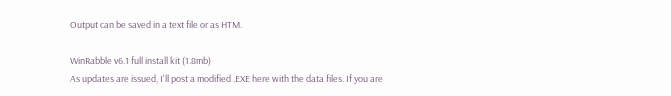Output can be saved in a text file or as HTM.

WinRabble v6.1 full install kit (1.8mb)
As updates are issued, I'll post a modified .EXE here with the data files. If you are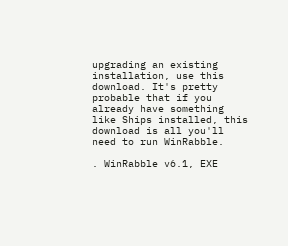upgrading an existing installation, use this download. It's pretty probable that if you already have something like Ships installed, this download is all you'll need to run WinRabble.

. WinRabble v6.1, EXE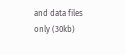and data files only (30kb)